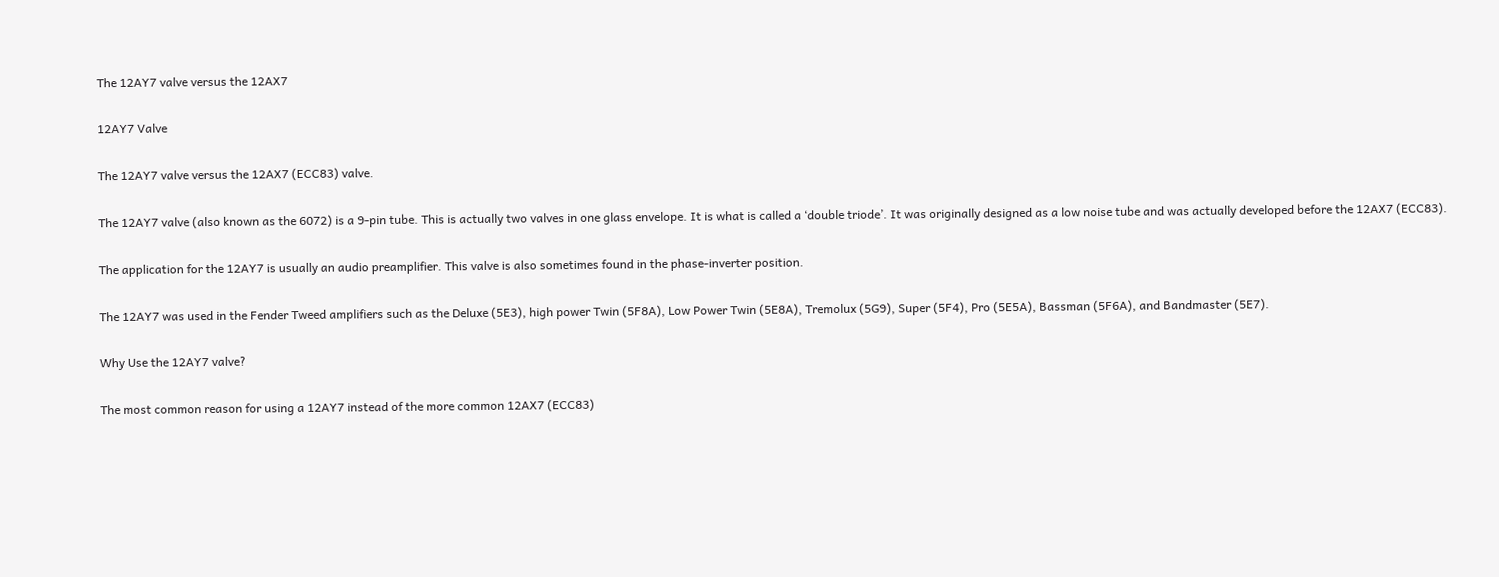The 12AY7 valve versus the 12AX7

12AY7 Valve

The 12AY7 valve versus the 12AX7 (ECC83) valve.

The 12AY7 valve (also known as the 6072) is a 9-pin tube. This is actually two valves in one glass envelope. It is what is called a ‘double triode’. It was originally designed as a low noise tube and was actually developed before the 12AX7 (ECC83).

The application for the 12AY7 is usually an audio preamplifier. This valve is also sometimes found in the phase-inverter position.

The 12AY7 was used in the Fender Tweed amplifiers such as the Deluxe (5E3), high power Twin (5F8A), Low Power Twin (5E8A), Tremolux (5G9), Super (5F4), Pro (5E5A), Bassman (5F6A), and Bandmaster (5E7).

Why Use the 12AY7 valve?

The most common reason for using a 12AY7 instead of the more common 12AX7 (ECC83)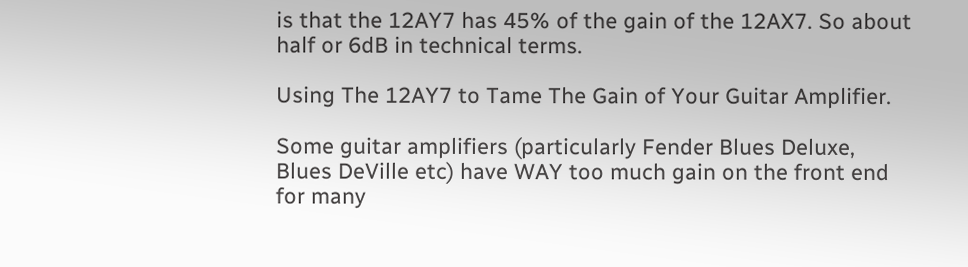is that the 12AY7 has 45% of the gain of the 12AX7. So about half or 6dB in technical terms.

Using The 12AY7 to Tame The Gain of Your Guitar Amplifier.

Some guitar amplifiers (particularly Fender Blues Deluxe, Blues DeVille etc) have WAY too much gain on the front end for many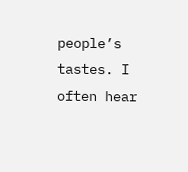people’s tastes. I often hear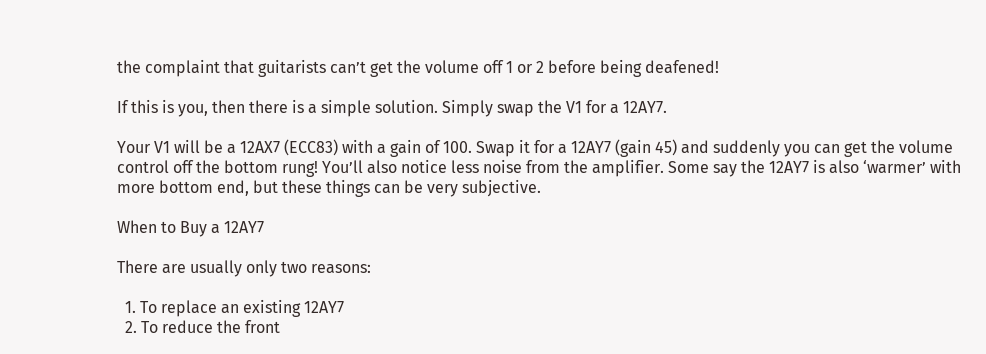the complaint that guitarists can’t get the volume off 1 or 2 before being deafened!

If this is you, then there is a simple solution. Simply swap the V1 for a 12AY7.

Your V1 will be a 12AX7 (ECC83) with a gain of 100. Swap it for a 12AY7 (gain 45) and suddenly you can get the volume control off the bottom rung! You’ll also notice less noise from the amplifier. Some say the 12AY7 is also ‘warmer’ with more bottom end, but these things can be very subjective.

When to Buy a 12AY7

There are usually only two reasons:

  1. To replace an existing 12AY7
  2. To reduce the front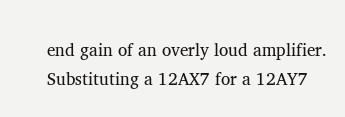end gain of an overly loud amplifier. Substituting a 12AX7 for a 12AY7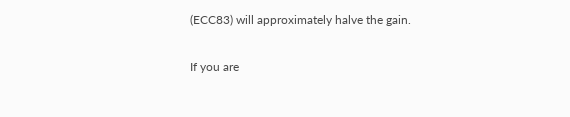(ECC83) will approximately halve the gain.

If you are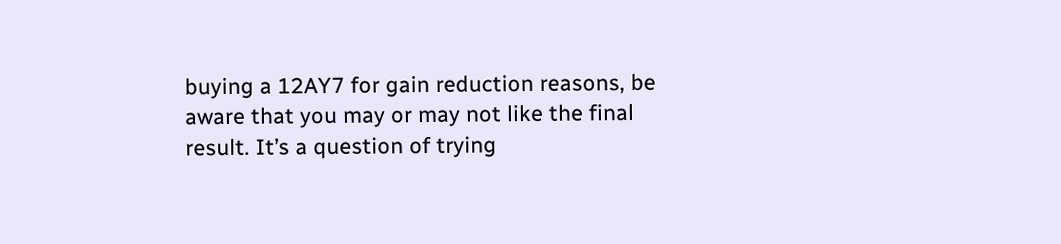buying a 12AY7 for gain reduction reasons, be aware that you may or may not like the final result. It’s a question of trying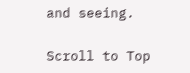and seeing.

Scroll to Top